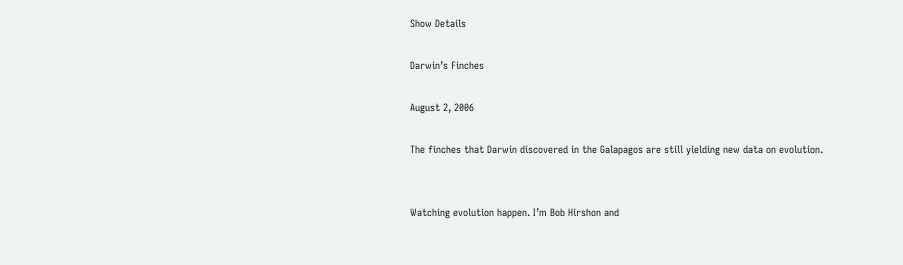Show Details

Darwin’s Finches

August 2, 2006

The finches that Darwin discovered in the Galapagos are still yielding new data on evolution.


Watching evolution happen. I’m Bob Hirshon and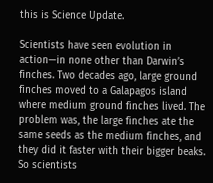this is Science Update.

Scientists have seen evolution in action—in none other than Darwin’s finches. Two decades ago, large ground finches moved to a Galapagos island where medium ground finches lived. The problem was, the large finches ate the same seeds as the medium finches, and they did it faster with their bigger beaks. So scientists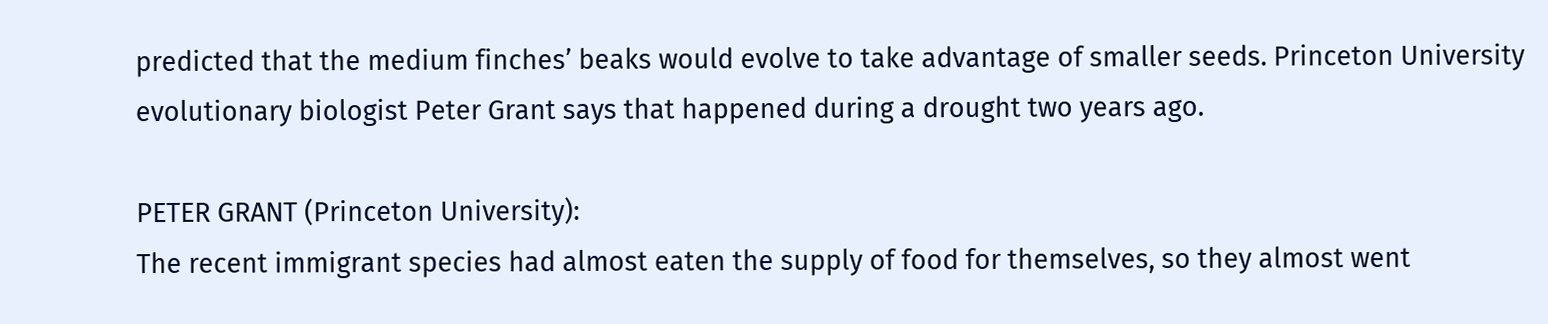predicted that the medium finches’ beaks would evolve to take advantage of smaller seeds. Princeton University evolutionary biologist Peter Grant says that happened during a drought two years ago.

PETER GRANT (Princeton University):
The recent immigrant species had almost eaten the supply of food for themselves, so they almost went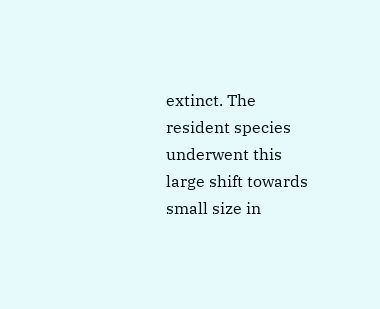extinct. The resident species underwent this large shift towards small size in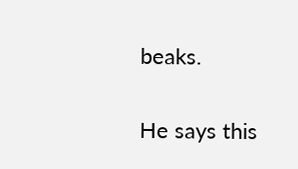beaks.

He says this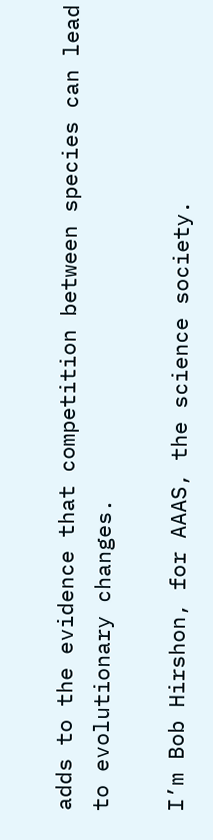adds to the evidence that competition between species can lead to evolutionary changes.

I’m Bob Hirshon, for AAAS, the science society.